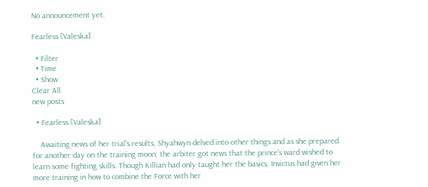No announcement yet.

Fearless [Valeska]

  • Filter
  • Time
  • Show
Clear All
new posts

  • Fearless [Valeska]

    Awaiting news of her trial's results, Shyahwyn delved into other things and as she prepared for another day on the training moon, the arbiter got news that the prince's ward wished to learn some fighting skills. Though Killian had only taught her the basics, Invictus had given her more training in how to combine the Force with her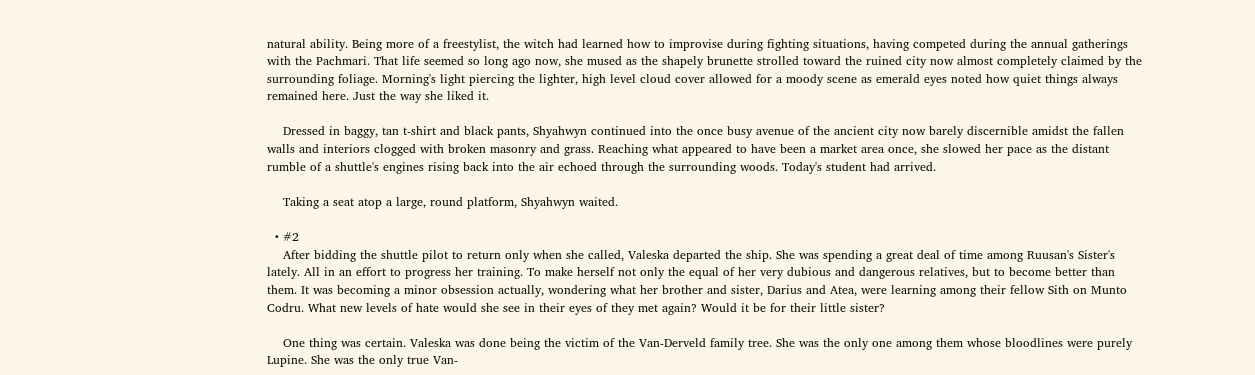natural ability. Being more of a freestylist, the witch had learned how to improvise during fighting situations, having competed during the annual gatherings with the Pachmari. That life seemed so long ago now, she mused as the shapely brunette strolled toward the ruined city now almost completely claimed by the surrounding foliage. Morning's light piercing the lighter, high level cloud cover allowed for a moody scene as emerald eyes noted how quiet things always remained here. Just the way she liked it.

    Dressed in baggy, tan t-shirt and black pants, Shyahwyn continued into the once busy avenue of the ancient city now barely discernible amidst the fallen walls and interiors clogged with broken masonry and grass. Reaching what appeared to have been a market area once, she slowed her pace as the distant rumble of a shuttle's engines rising back into the air echoed through the surrounding woods. Today's student had arrived.

    Taking a seat atop a large, round platform, Shyahwyn waited.

  • #2
    After bidding the shuttle pilot to return only when she called, Valeska departed the ship. She was spending a great deal of time among Ruusan's Sister's lately. All in an effort to progress her training. To make herself not only the equal of her very dubious and dangerous relatives, but to become better than them. It was becoming a minor obsession actually, wondering what her brother and sister, Darius and Atea, were learning among their fellow Sith on Munto Codru. What new levels of hate would she see in their eyes of they met again? Would it be for their little sister?

    One thing was certain. Valeska was done being the victim of the Van-Derveld family tree. She was the only one among them whose bloodlines were purely Lupine. She was the only true Van-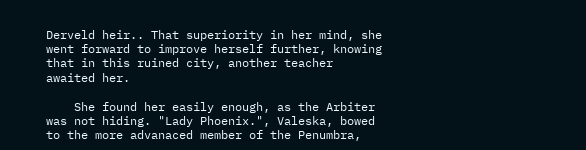Derveld heir.. That superiority in her mind, she went forward to improve herself further, knowing that in this ruined city, another teacher awaited her.

    She found her easily enough, as the Arbiter was not hiding. "Lady Phoenix.", Valeska, bowed to the more advanaced member of the Penumbra,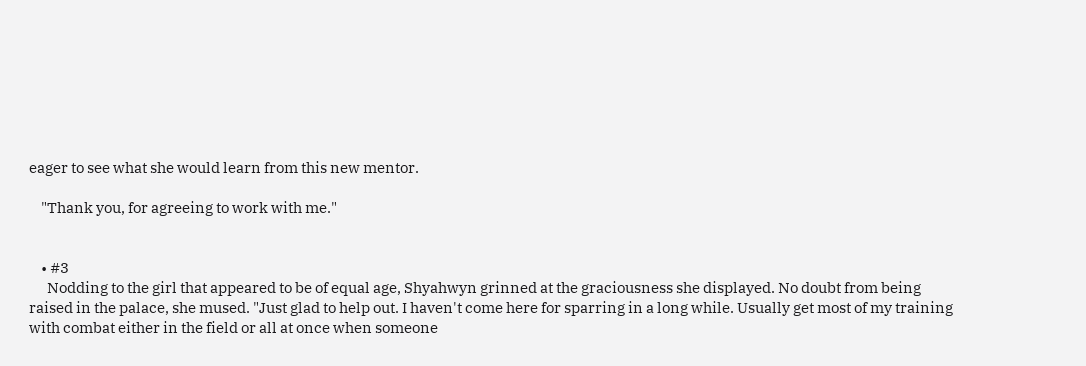eager to see what she would learn from this new mentor.

    "Thank you, for agreeing to work with me."


    • #3
      Nodding to the girl that appeared to be of equal age, Shyahwyn grinned at the graciousness she displayed. No doubt from being raised in the palace, she mused. "Just glad to help out. I haven't come here for sparring in a long while. Usually get most of my training with combat either in the field or all at once when someone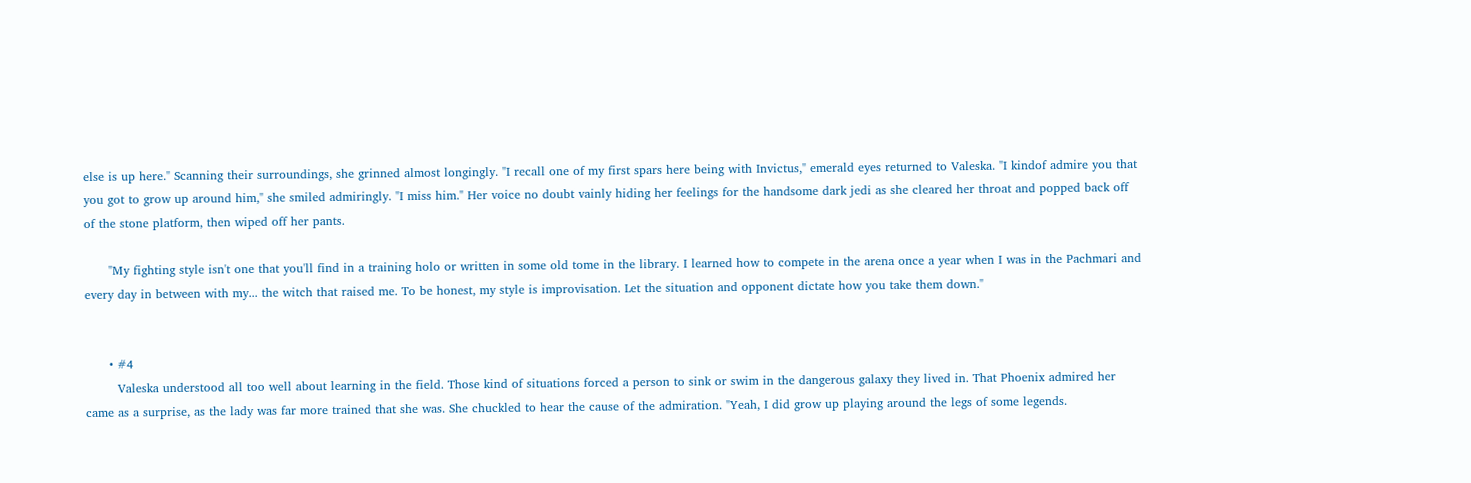else is up here." Scanning their surroundings, she grinned almost longingly. "I recall one of my first spars here being with Invictus," emerald eyes returned to Valeska. "I kindof admire you that you got to grow up around him," she smiled admiringly. "I miss him." Her voice no doubt vainly hiding her feelings for the handsome dark jedi as she cleared her throat and popped back off of the stone platform, then wiped off her pants.

      "My fighting style isn't one that you'll find in a training holo or written in some old tome in the library. I learned how to compete in the arena once a year when I was in the Pachmari and every day in between with my... the witch that raised me. To be honest, my style is improvisation. Let the situation and opponent dictate how you take them down."


      • #4
        Valeska understood all too well about learning in the field. Those kind of situations forced a person to sink or swim in the dangerous galaxy they lived in. That Phoenix admired her came as a surprise, as the lady was far more trained that she was. She chuckled to hear the cause of the admiration. "Yeah, I did grow up playing around the legs of some legends.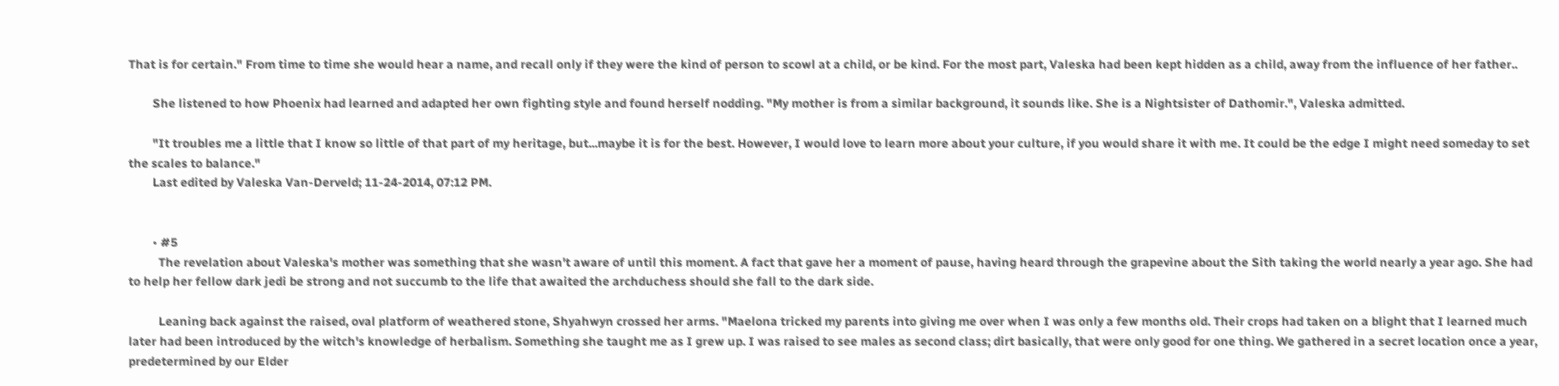That is for certain." From time to time she would hear a name, and recall only if they were the kind of person to scowl at a child, or be kind. For the most part, Valeska had been kept hidden as a child, away from the influence of her father..

        She listened to how Phoenix had learned and adapted her own fighting style and found herself nodding. "My mother is from a similar background, it sounds like. She is a Nightsister of Dathomir.", Valeska admitted.

        "It troubles me a little that I know so little of that part of my heritage, but...maybe it is for the best. However, I would love to learn more about your culture, if you would share it with me. It could be the edge I might need someday to set the scales to balance."
        Last edited by Valeska Van-Derveld; 11-24-2014, 07:12 PM.


        • #5
          The revelation about Valeska's mother was something that she wasn't aware of until this moment. A fact that gave her a moment of pause, having heard through the grapevine about the Sith taking the world nearly a year ago. She had to help her fellow dark jedi be strong and not succumb to the life that awaited the archduchess should she fall to the dark side.

          Leaning back against the raised, oval platform of weathered stone, Shyahwyn crossed her arms. "Maelona tricked my parents into giving me over when I was only a few months old. Their crops had taken on a blight that I learned much later had been introduced by the witch's knowledge of herbalism. Something she taught me as I grew up. I was raised to see males as second class; dirt basically, that were only good for one thing. We gathered in a secret location once a year, predetermined by our Elder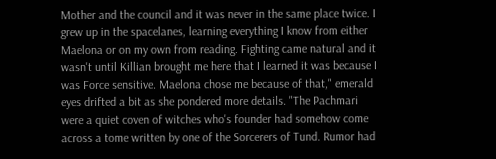Mother and the council and it was never in the same place twice. I grew up in the spacelanes, learning everything I know from either Maelona or on my own from reading. Fighting came natural and it wasn't until Killian brought me here that I learned it was because I was Force sensitive. Maelona chose me because of that," emerald eyes drifted a bit as she pondered more details. "The Pachmari were a quiet coven of witches who's founder had somehow come across a tome written by one of the Sorcerers of Tund. Rumor had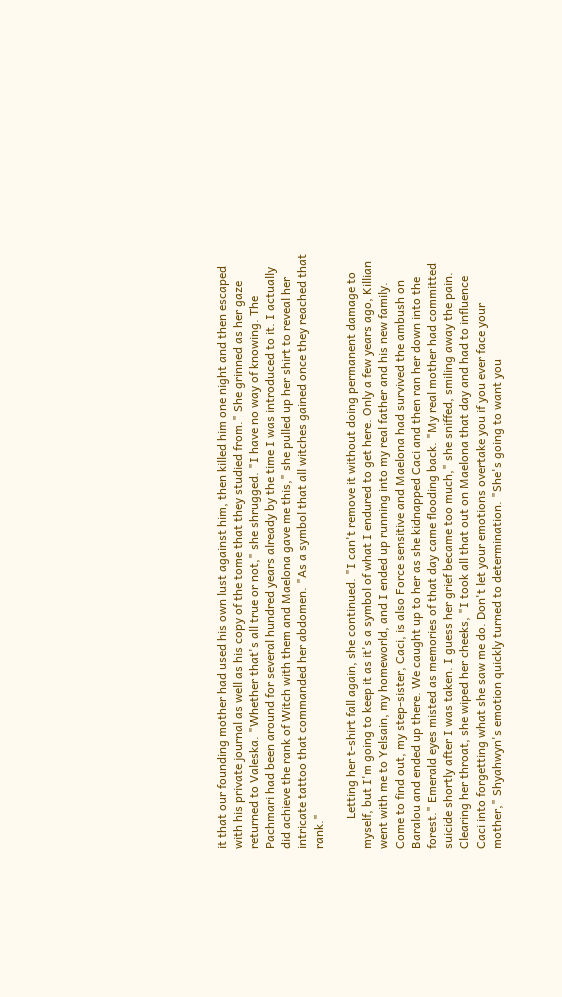it that our founding mother had used his own lust against him, then killed him one night and then escaped with his private journal as well as his copy of the tome that they studied from." She grinned as her gaze returned to Valeska. "Whether that's all true or not," she shrugged. "I have no way of knowing. The Pachmari had been around for several hundred years already by the time I was introduced to it. I actually did achieve the rank of Witch with them and Maelona gave me this," she pulled up her shirt to reveal her intricate tattoo that commanded her abdomen. "As a symbol that all witches gained once they reached that rank."

          Letting her t-shirt fall again, she continued. "I can't remove it without doing permanent damage to myself, but I'm going to keep it as it's a symbol of what I endured to get here. Only a few years ago, Killian went with me to Yelsain, my homeworld, and I ended up running into my real father and his new family. Come to find out, my step-sister, Caci, is also Force sensitive and Maelona had survived the ambush on Baralou and ended up there. We caught up to her as she kidnapped Caci and then ran her down into the forest." Emerald eyes misted as memories of that day came flooding back. "My real mother had committed suicide shortly after I was taken. I guess her grief became too much," she sniffed, smiling away the pain. Clearing her throat, she wiped her cheeks, "I took all that out on Maelona that day and had to influence Caci into forgetting what she saw me do. Don't let your emotions overtake you if you ever face your mother," Shyahwyn's emotion quickly turned to determination. "She's going to want you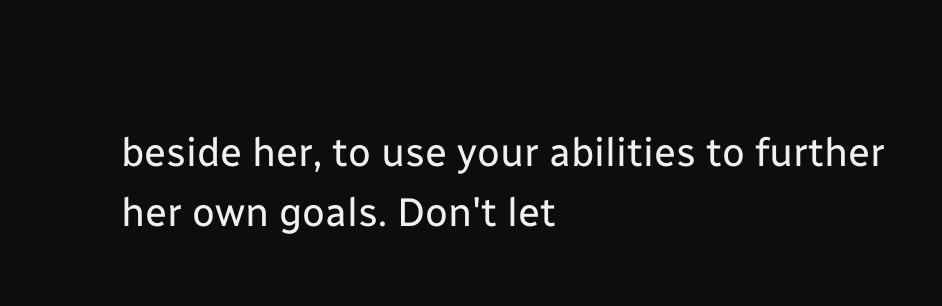beside her, to use your abilities to further her own goals. Don't let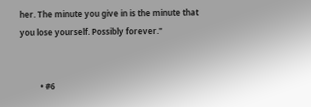her. The minute you give in is the minute that you lose yourself. Possibly forever."


          • #6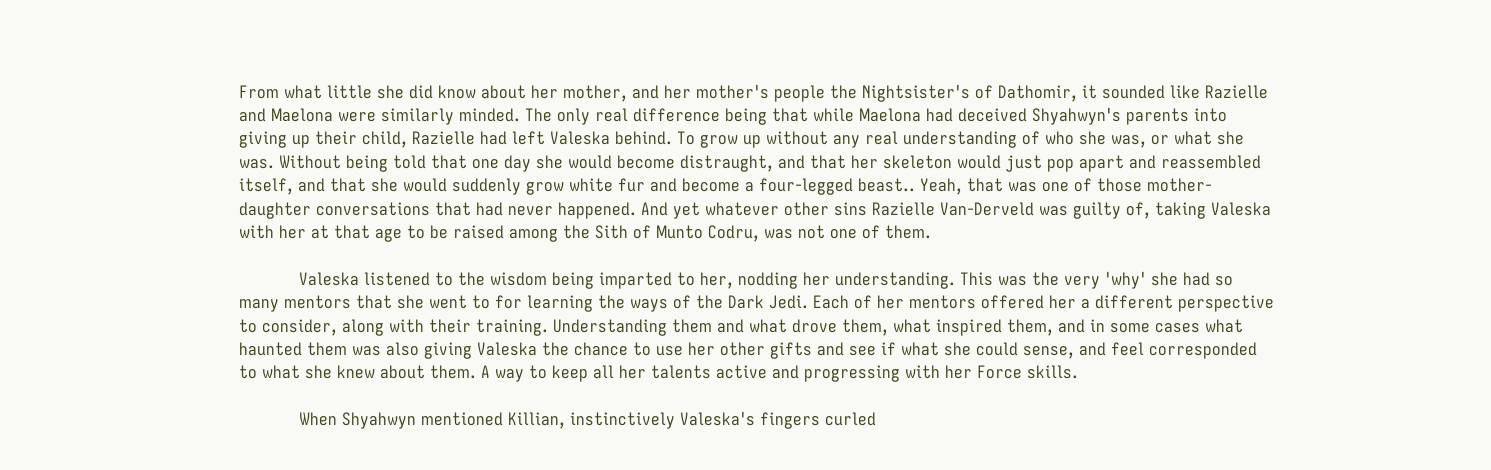From what little she did know about her mother, and her mother's people the Nightsister's of Dathomir, it sounded like Razielle and Maelona were similarly minded. The only real difference being that while Maelona had deceived Shyahwyn's parents into giving up their child, Razielle had left Valeska behind. To grow up without any real understanding of who she was, or what she was. Without being told that one day she would become distraught, and that her skeleton would just pop apart and reassembled itself, and that she would suddenly grow white fur and become a four-legged beast.. Yeah, that was one of those mother-daughter conversations that had never happened. And yet whatever other sins Razielle Van-Derveld was guilty of, taking Valeska with her at that age to be raised among the Sith of Munto Codru, was not one of them.

            Valeska listened to the wisdom being imparted to her, nodding her understanding. This was the very 'why' she had so many mentors that she went to for learning the ways of the Dark Jedi. Each of her mentors offered her a different perspective to consider, along with their training. Understanding them and what drove them, what inspired them, and in some cases what haunted them was also giving Valeska the chance to use her other gifts and see if what she could sense, and feel corresponded to what she knew about them. A way to keep all her talents active and progressing with her Force skills.

            When Shyahwyn mentioned Killian, instinctively Valeska's fingers curled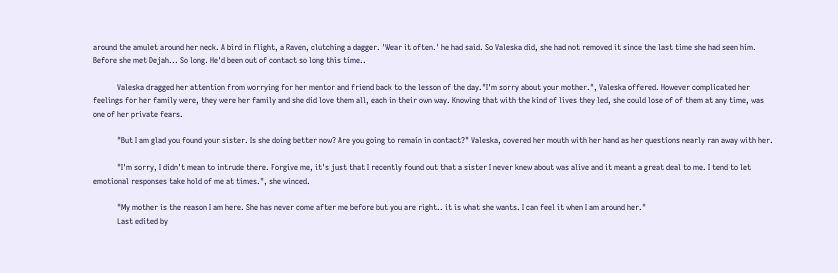around the amulet around her neck. A bird in flight, a Raven, clutching a dagger. 'Wear it often.' he had said. So Valeska did, she had not removed it since the last time she had seen him. Before she met Dejah... So long. He'd been out of contact so long this time..

            Valeska dragged her attention from worrying for her mentor and friend back to the lesson of the day."I'm sorry about your mother.", Valeska offered. However complicated her feelings for her family were, they were her family and she did love them all, each in their own way. Knowing that with the kind of lives they led, she could lose of of them at any time, was one of her private fears.

            "But I am glad you found your sister. Is she doing better now? Are you going to remain in contact?" Valeska, covered her mouth with her hand as her questions nearly ran away with her.

            "I'm sorry, I didn't mean to intrude there. Forgive me, it's just that I recently found out that a sister I never knew about was alive and it meant a great deal to me. I tend to let emotional responses take hold of me at times.", she winced.

            "My mother is the reason I am here. She has never come after me before but you are right.. it is what she wants. I can feel it when I am around her."
            Last edited by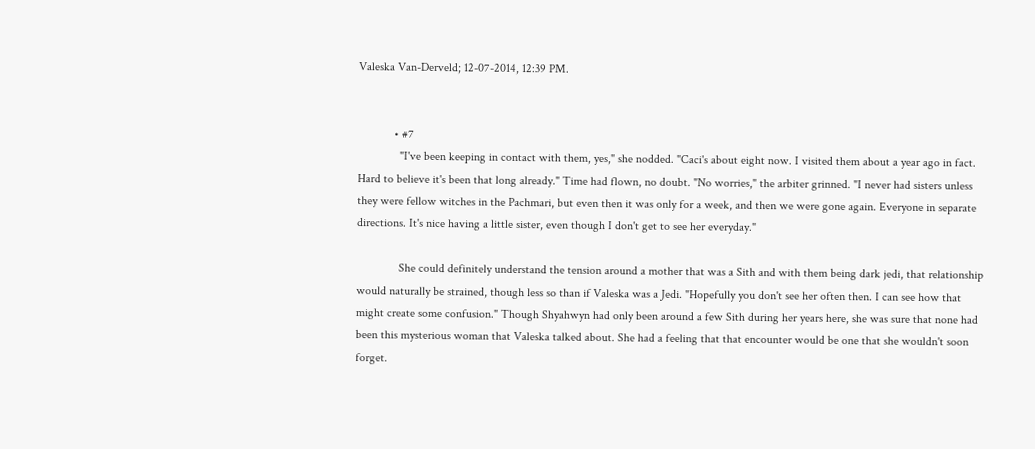Valeska Van-Derveld; 12-07-2014, 12:39 PM.


            • #7
              "I've been keeping in contact with them, yes," she nodded. "Caci's about eight now. I visited them about a year ago in fact. Hard to believe it's been that long already." Time had flown, no doubt. "No worries," the arbiter grinned. "I never had sisters unless they were fellow witches in the Pachmari, but even then it was only for a week, and then we were gone again. Everyone in separate directions. It's nice having a little sister, even though I don't get to see her everyday."

              She could definitely understand the tension around a mother that was a Sith and with them being dark jedi, that relationship would naturally be strained, though less so than if Valeska was a Jedi. "Hopefully you don't see her often then. I can see how that might create some confusion." Though Shyahwyn had only been around a few Sith during her years here, she was sure that none had been this mysterious woman that Valeska talked about. She had a feeling that that encounter would be one that she wouldn't soon forget.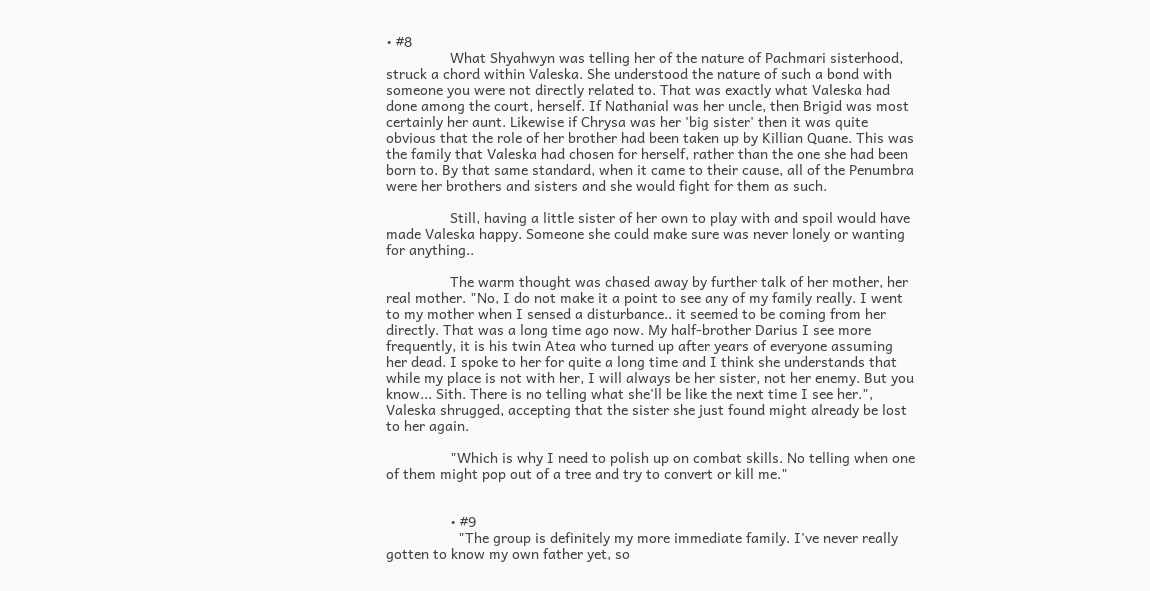• #8
                What Shyahwyn was telling her of the nature of Pachmari sisterhood, struck a chord within Valeska. She understood the nature of such a bond with someone you were not directly related to. That was exactly what Valeska had done among the court, herself. If Nathanial was her uncle, then Brigid was most certainly her aunt. Likewise if Chrysa was her 'big sister' then it was quite obvious that the role of her brother had been taken up by Killian Quane. This was the family that Valeska had chosen for herself, rather than the one she had been born to. By that same standard, when it came to their cause, all of the Penumbra were her brothers and sisters and she would fight for them as such.

                Still, having a little sister of her own to play with and spoil would have made Valeska happy. Someone she could make sure was never lonely or wanting for anything..

                The warm thought was chased away by further talk of her mother, her real mother. "No, I do not make it a point to see any of my family really. I went to my mother when I sensed a disturbance.. it seemed to be coming from her directly. That was a long time ago now. My half-brother Darius I see more frequently, it is his twin Atea who turned up after years of everyone assuming her dead. I spoke to her for quite a long time and I think she understands that while my place is not with her, I will always be her sister, not her enemy. But you know... Sith. There is no telling what she'll be like the next time I see her.", Valeska shrugged, accepting that the sister she just found might already be lost to her again.

                "Which is why I need to polish up on combat skills. No telling when one of them might pop out of a tree and try to convert or kill me."


                • #9
                  "The group is definitely my more immediate family. I've never really gotten to know my own father yet, so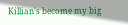Killian's become my big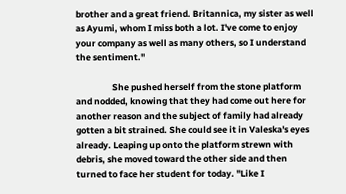brother and a great friend. Britannica, my sister as well as Ayumi, whom I miss both a lot. I've come to enjoy your company as well as many others, so I understand the sentiment."

                  She pushed herself from the stone platform and nodded, knowing that they had come out here for another reason and the subject of family had already gotten a bit strained. She could see it in Valeska's eyes already. Leaping up onto the platform strewn with debris, she moved toward the other side and then turned to face her student for today. "Like I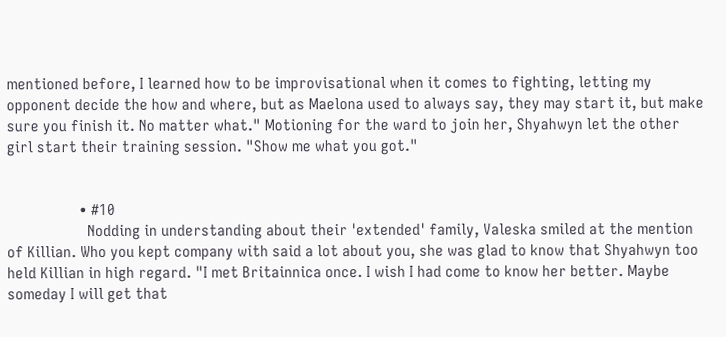mentioned before, I learned how to be improvisational when it comes to fighting, letting my opponent decide the how and where, but as Maelona used to always say, they may start it, but make sure you finish it. No matter what." Motioning for the ward to join her, Shyahwyn let the other girl start their training session. "Show me what you got."


                  • #10
                    Nodding in understanding about their 'extended' family, Valeska smiled at the mention of Killian. Who you kept company with said a lot about you, she was glad to know that Shyahwyn too held Killian in high regard. "I met Britainnica once. I wish I had come to know her better. Maybe someday I will get that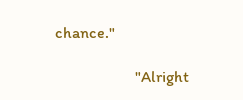chance."

                    "Alright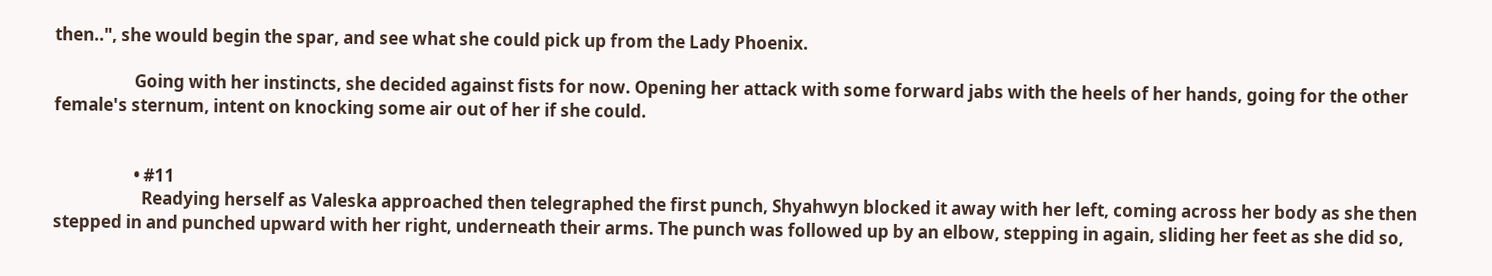then..", she would begin the spar, and see what she could pick up from the Lady Phoenix.

                    Going with her instincts, she decided against fists for now. Opening her attack with some forward jabs with the heels of her hands, going for the other female's sternum, intent on knocking some air out of her if she could.


                    • #11
                      Readying herself as Valeska approached then telegraphed the first punch, Shyahwyn blocked it away with her left, coming across her body as she then stepped in and punched upward with her right, underneath their arms. The punch was followed up by an elbow, stepping in again, sliding her feet as she did so,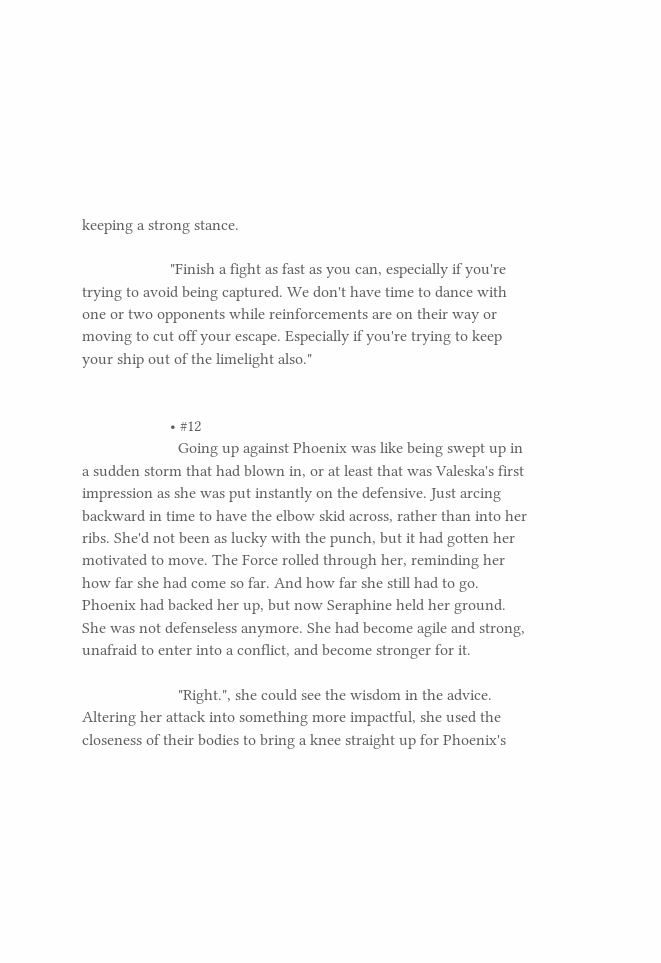keeping a strong stance.

                      "Finish a fight as fast as you can, especially if you're trying to avoid being captured. We don't have time to dance with one or two opponents while reinforcements are on their way or moving to cut off your escape. Especially if you're trying to keep your ship out of the limelight also."


                      • #12
                        Going up against Phoenix was like being swept up in a sudden storm that had blown in, or at least that was Valeska's first impression as she was put instantly on the defensive. Just arcing backward in time to have the elbow skid across, rather than into her ribs. She'd not been as lucky with the punch, but it had gotten her motivated to move. The Force rolled through her, reminding her how far she had come so far. And how far she still had to go. Phoenix had backed her up, but now Seraphine held her ground. She was not defenseless anymore. She had become agile and strong, unafraid to enter into a conflict, and become stronger for it.

                        "Right.", she could see the wisdom in the advice. Altering her attack into something more impactful, she used the closeness of their bodies to bring a knee straight up for Phoenix's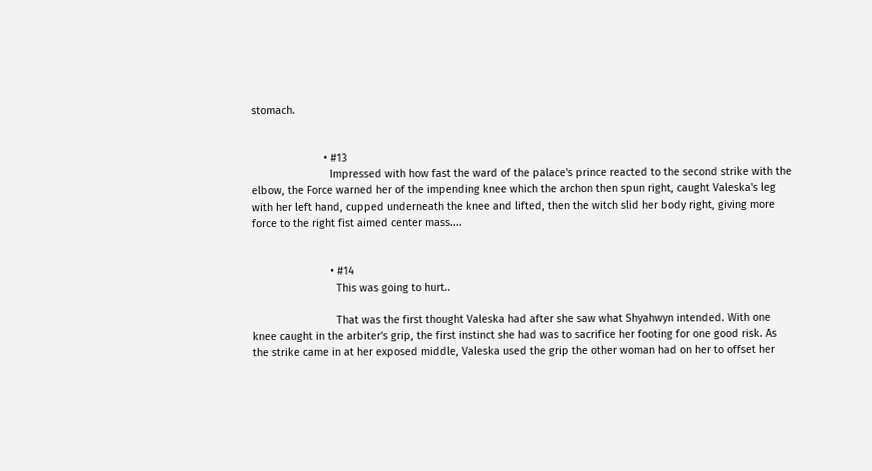stomach.


                        • #13
                          Impressed with how fast the ward of the palace's prince reacted to the second strike with the elbow, the Force warned her of the impending knee which the archon then spun right, caught Valeska's leg with her left hand, cupped underneath the knee and lifted, then the witch slid her body right, giving more force to the right fist aimed center mass....


                          • #14
                            This was going to hurt..

                            That was the first thought Valeska had after she saw what Shyahwyn intended. With one knee caught in the arbiter's grip, the first instinct she had was to sacrifice her footing for one good risk. As the strike came in at her exposed middle, Valeska used the grip the other woman had on her to offset her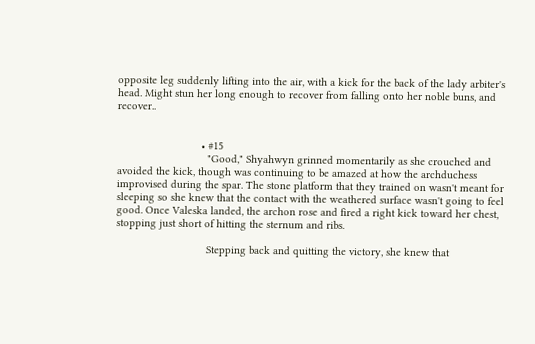opposite leg suddenly lifting into the air, with a kick for the back of the lady arbiter's head. Might stun her long enough to recover from falling onto her noble buns, and recover..


                            • #15
                              "Good," Shyahwyn grinned momentarily as she crouched and avoided the kick, though was continuing to be amazed at how the archduchess improvised during the spar. The stone platform that they trained on wasn't meant for sleeping so she knew that the contact with the weathered surface wasn't going to feel good. Once Valeska landed, the archon rose and fired a right kick toward her chest, stopping just short of hitting the sternum and ribs.

                              Stepping back and quitting the victory, she knew that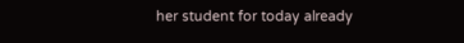her student for today already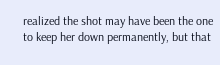realized the shot may have been the one to keep her down permanently, but that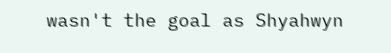wasn't the goal as Shyahwyn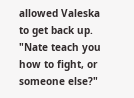allowed Valeska to get back up. "Nate teach you how to fight, or someone else?"